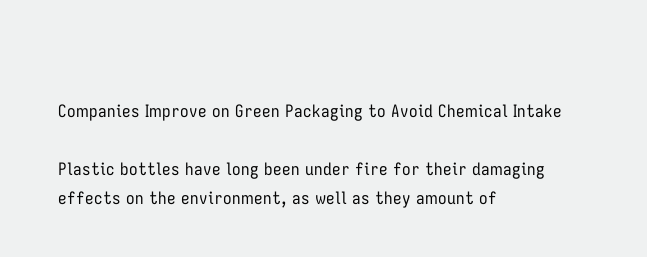Companies Improve on Green Packaging to Avoid Chemical Intake

Plastic bottles have long been under fire for their damaging effects on the environment, as well as they amount of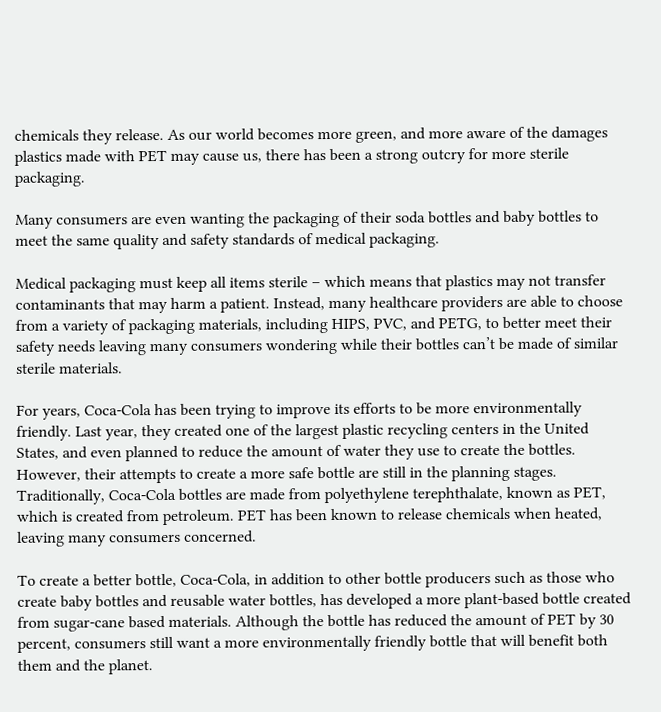chemicals they release. As our world becomes more green, and more aware of the damages plastics made with PET may cause us, there has been a strong outcry for more sterile packaging.

Many consumers are even wanting the packaging of their soda bottles and baby bottles to meet the same quality and safety standards of medical packaging.

Medical packaging must keep all items sterile – which means that plastics may not transfer contaminants that may harm a patient. Instead, many healthcare providers are able to choose from a variety of packaging materials, including HIPS, PVC, and PETG, to better meet their safety needs leaving many consumers wondering while their bottles can’t be made of similar sterile materials.

For years, Coca-Cola has been trying to improve its efforts to be more environmentally friendly. Last year, they created one of the largest plastic recycling centers in the United States, and even planned to reduce the amount of water they use to create the bottles. However, their attempts to create a more safe bottle are still in the planning stages. Traditionally, Coca-Cola bottles are made from polyethylene terephthalate, known as PET, which is created from petroleum. PET has been known to release chemicals when heated, leaving many consumers concerned.

To create a better bottle, Coca-Cola, in addition to other bottle producers such as those who create baby bottles and reusable water bottles, has developed a more plant-based bottle created from sugar-cane based materials. Although the bottle has reduced the amount of PET by 30 percent, consumers still want a more environmentally friendly bottle that will benefit both them and the planet.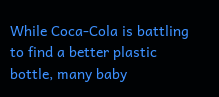While Coca-Cola is battling to find a better plastic bottle, many baby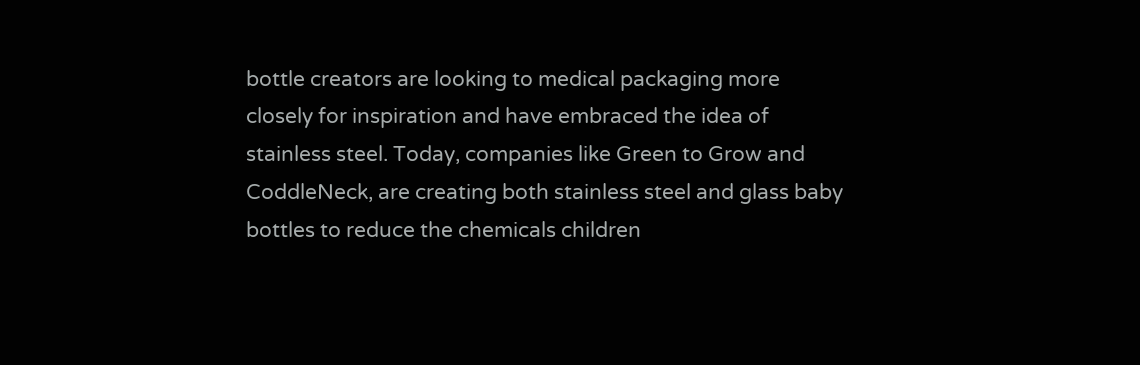bottle creators are looking to medical packaging more closely for inspiration and have embraced the idea of stainless steel. Today, companies like Green to Grow and CoddleNeck, are creating both stainless steel and glass baby bottles to reduce the chemicals children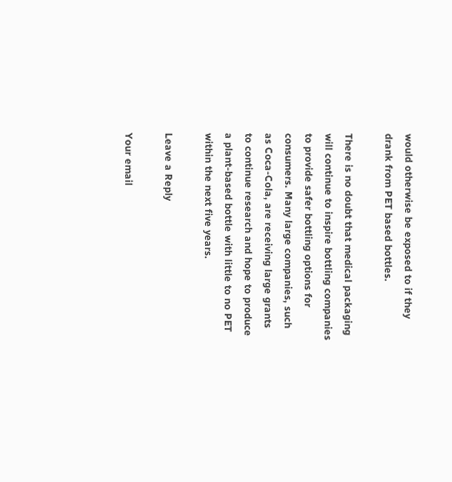would otherwise be exposed to if they drank from PET based bottles.

There is no doubt that medical packaging will continue to inspire bottling companies to provide safer bottling options for consumers. Many large companies, such as Coca-Cola, are receiving large grants to continue research and hope to produce a plant-based bottle with little to no PET within the next five years.

Leave a Reply

Your email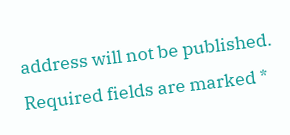address will not be published. Required fields are marked *